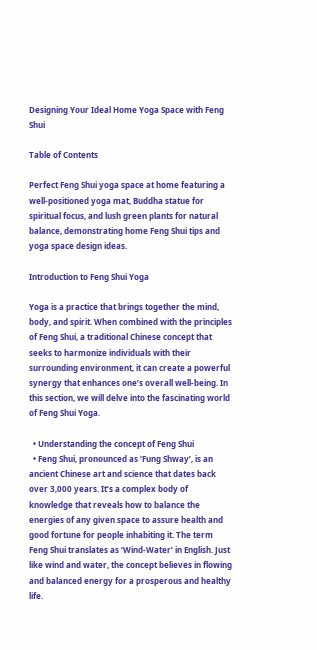Designing Your Ideal Home Yoga Space with Feng Shui

Table of Contents

Perfect Feng Shui yoga space at home featuring a well-positioned yoga mat, Buddha statue for spiritual focus, and lush green plants for natural balance, demonstrating home Feng Shui tips and yoga space design ideas.

Introduction to Feng Shui Yoga

Yoga is a practice that brings together the mind, body, and spirit. When combined with the principles of Feng Shui, a traditional Chinese concept that seeks to harmonize individuals with their surrounding environment, it can create a powerful synergy that enhances one’s overall well-being. In this section, we will delve into the fascinating world of Feng Shui Yoga.

  • Understanding the concept of Feng Shui
  • Feng Shui, pronounced as ‘Fung Shway’, is an ancient Chinese art and science that dates back over 3,000 years. It’s a complex body of knowledge that reveals how to balance the energies of any given space to assure health and good fortune for people inhabiting it. The term Feng Shui translates as ‘Wind-Water’ in English. Just like wind and water, the concept believes in flowing and balanced energy for a prosperous and healthy life.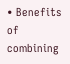• Benefits of combining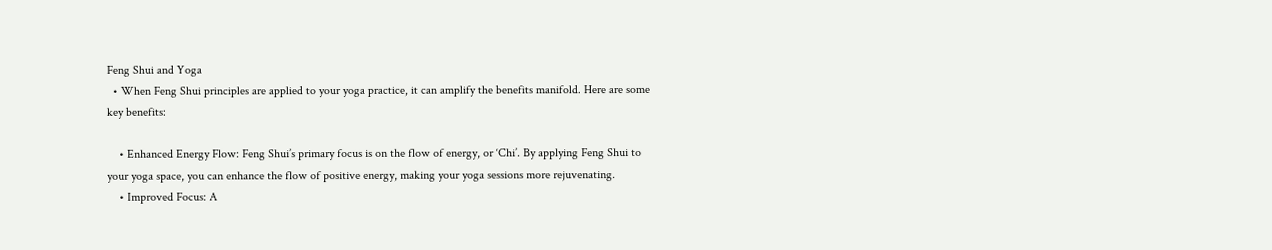Feng Shui and Yoga
  • When Feng Shui principles are applied to your yoga practice, it can amplify the benefits manifold. Here are some key benefits:

    • Enhanced Energy Flow: Feng Shui’s primary focus is on the flow of energy, or ‘Chi’. By applying Feng Shui to your yoga space, you can enhance the flow of positive energy, making your yoga sessions more rejuvenating.
    • Improved Focus: A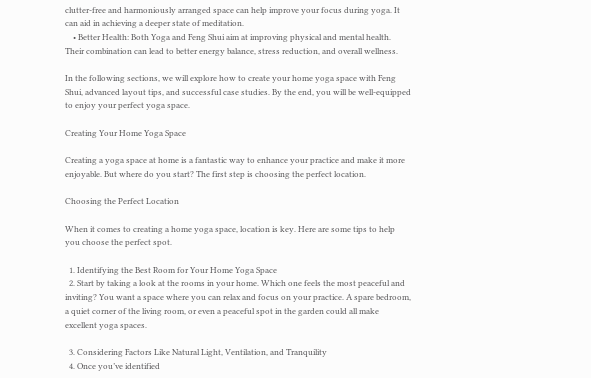clutter-free and harmoniously arranged space can help improve your focus during yoga. It can aid in achieving a deeper state of meditation.
    • Better Health: Both Yoga and Feng Shui aim at improving physical and mental health. Their combination can lead to better energy balance, stress reduction, and overall wellness.

In the following sections, we will explore how to create your home yoga space with Feng Shui, advanced layout tips, and successful case studies. By the end, you will be well-equipped to enjoy your perfect yoga space.

Creating Your Home Yoga Space

Creating a yoga space at home is a fantastic way to enhance your practice and make it more enjoyable. But where do you start? The first step is choosing the perfect location.

Choosing the Perfect Location

When it comes to creating a home yoga space, location is key. Here are some tips to help you choose the perfect spot.

  1. Identifying the Best Room for Your Home Yoga Space
  2. Start by taking a look at the rooms in your home. Which one feels the most peaceful and inviting? You want a space where you can relax and focus on your practice. A spare bedroom, a quiet corner of the living room, or even a peaceful spot in the garden could all make excellent yoga spaces.

  3. Considering Factors Like Natural Light, Ventilation, and Tranquility
  4. Once you’ve identified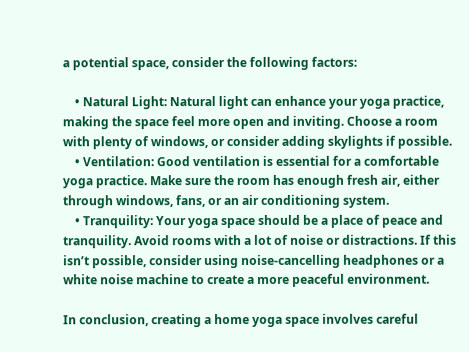a potential space, consider the following factors:

    • Natural Light: Natural light can enhance your yoga practice, making the space feel more open and inviting. Choose a room with plenty of windows, or consider adding skylights if possible.
    • Ventilation: Good ventilation is essential for a comfortable yoga practice. Make sure the room has enough fresh air, either through windows, fans, or an air conditioning system.
    • Tranquility: Your yoga space should be a place of peace and tranquility. Avoid rooms with a lot of noise or distractions. If this isn’t possible, consider using noise-cancelling headphones or a white noise machine to create a more peaceful environment.

In conclusion, creating a home yoga space involves careful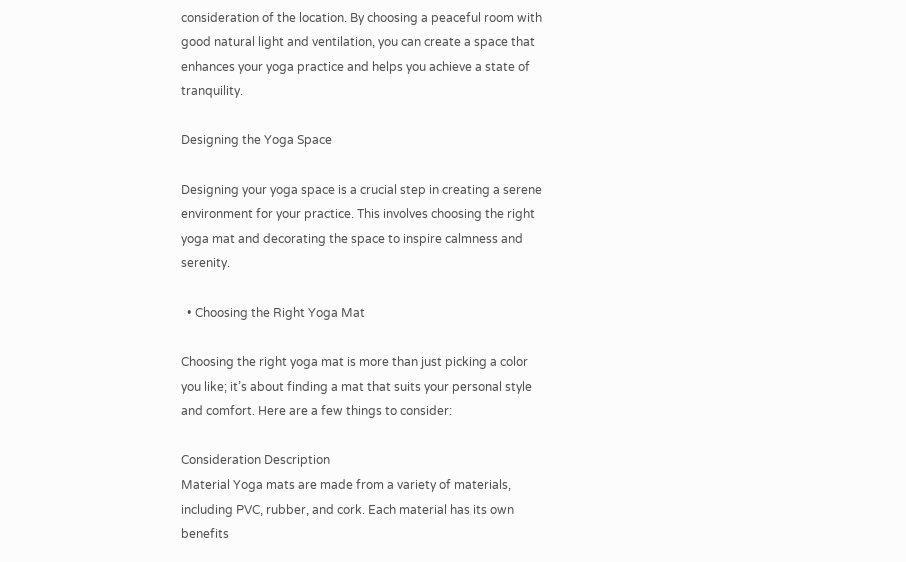consideration of the location. By choosing a peaceful room with good natural light and ventilation, you can create a space that enhances your yoga practice and helps you achieve a state of tranquility.

Designing the Yoga Space

Designing your yoga space is a crucial step in creating a serene environment for your practice. This involves choosing the right yoga mat and decorating the space to inspire calmness and serenity.

  • Choosing the Right Yoga Mat

Choosing the right yoga mat is more than just picking a color you like; it’s about finding a mat that suits your personal style and comfort. Here are a few things to consider:

Consideration Description
Material Yoga mats are made from a variety of materials, including PVC, rubber, and cork. Each material has its own benefits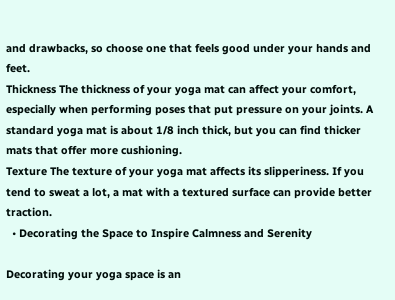and drawbacks, so choose one that feels good under your hands and feet.
Thickness The thickness of your yoga mat can affect your comfort, especially when performing poses that put pressure on your joints. A standard yoga mat is about 1/8 inch thick, but you can find thicker mats that offer more cushioning.
Texture The texture of your yoga mat affects its slipperiness. If you tend to sweat a lot, a mat with a textured surface can provide better traction.
  • Decorating the Space to Inspire Calmness and Serenity

Decorating your yoga space is an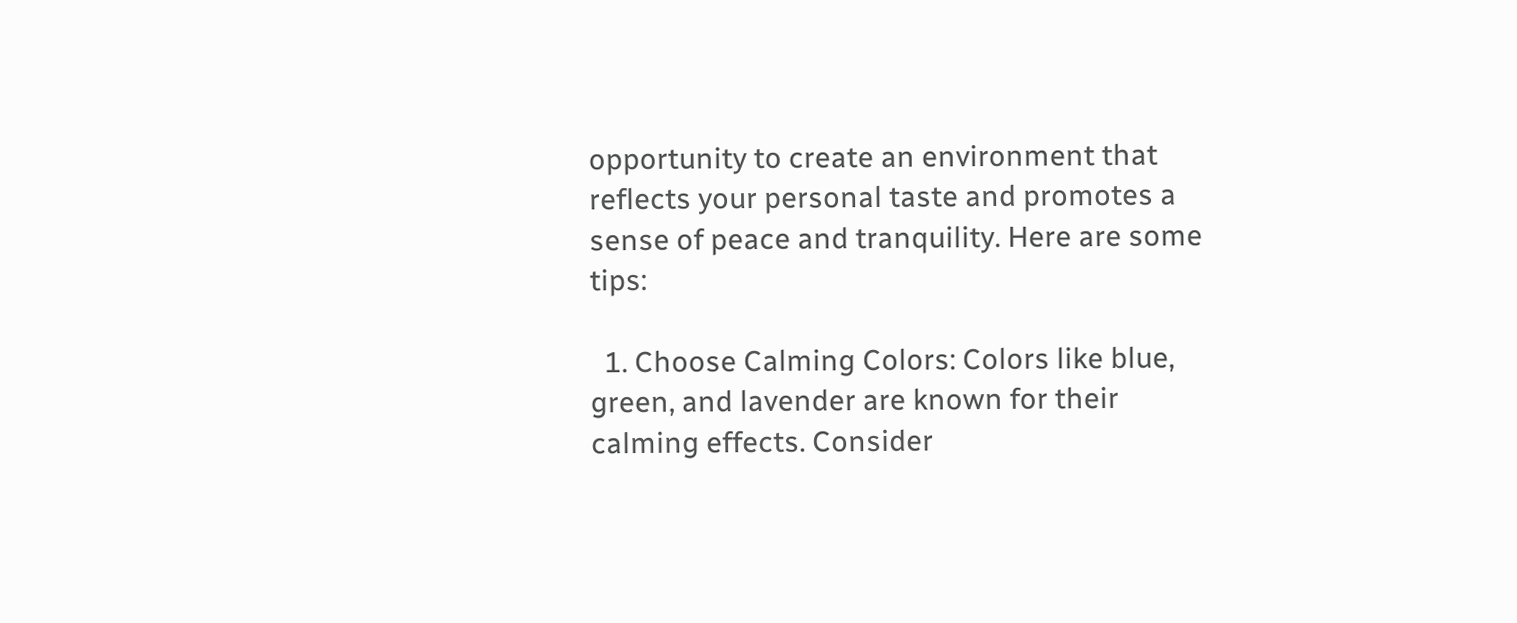opportunity to create an environment that reflects your personal taste and promotes a sense of peace and tranquility. Here are some tips:

  1. Choose Calming Colors: Colors like blue, green, and lavender are known for their calming effects. Consider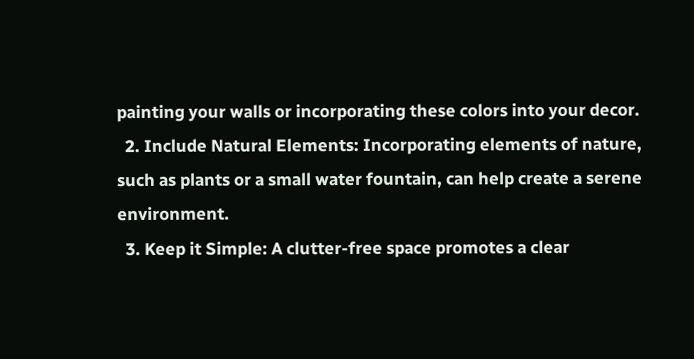painting your walls or incorporating these colors into your decor.
  2. Include Natural Elements: Incorporating elements of nature, such as plants or a small water fountain, can help create a serene environment.
  3. Keep it Simple: A clutter-free space promotes a clear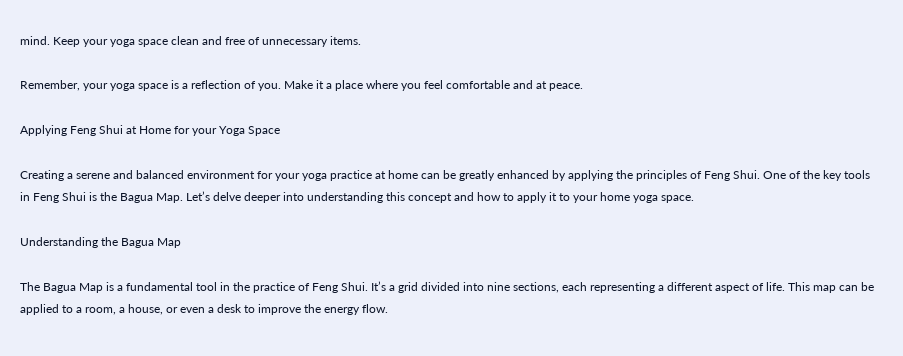mind. Keep your yoga space clean and free of unnecessary items.

Remember, your yoga space is a reflection of you. Make it a place where you feel comfortable and at peace.

Applying Feng Shui at Home for your Yoga Space

Creating a serene and balanced environment for your yoga practice at home can be greatly enhanced by applying the principles of Feng Shui. One of the key tools in Feng Shui is the Bagua Map. Let’s delve deeper into understanding this concept and how to apply it to your home yoga space.

Understanding the Bagua Map

The Bagua Map is a fundamental tool in the practice of Feng Shui. It’s a grid divided into nine sections, each representing a different aspect of life. This map can be applied to a room, a house, or even a desk to improve the energy flow.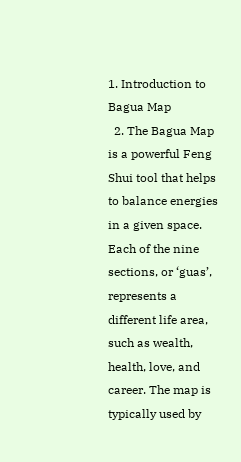1. Introduction to Bagua Map
  2. The Bagua Map is a powerful Feng Shui tool that helps to balance energies in a given space. Each of the nine sections, or ‘guas’, represents a different life area, such as wealth, health, love, and career. The map is typically used by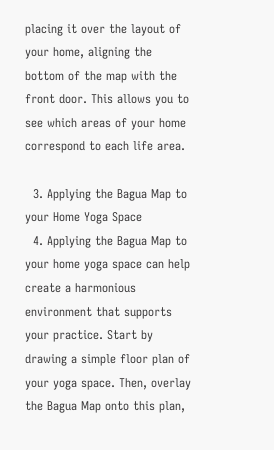placing it over the layout of your home, aligning the bottom of the map with the front door. This allows you to see which areas of your home correspond to each life area.

  3. Applying the Bagua Map to your Home Yoga Space
  4. Applying the Bagua Map to your home yoga space can help create a harmonious environment that supports your practice. Start by drawing a simple floor plan of your yoga space. Then, overlay the Bagua Map onto this plan,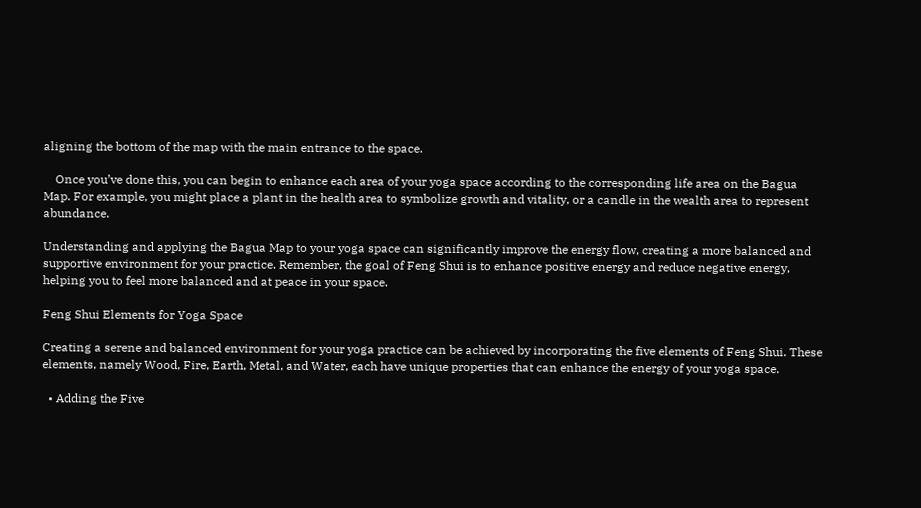aligning the bottom of the map with the main entrance to the space.

    Once you’ve done this, you can begin to enhance each area of your yoga space according to the corresponding life area on the Bagua Map. For example, you might place a plant in the health area to symbolize growth and vitality, or a candle in the wealth area to represent abundance.

Understanding and applying the Bagua Map to your yoga space can significantly improve the energy flow, creating a more balanced and supportive environment for your practice. Remember, the goal of Feng Shui is to enhance positive energy and reduce negative energy, helping you to feel more balanced and at peace in your space.

Feng Shui Elements for Yoga Space

Creating a serene and balanced environment for your yoga practice can be achieved by incorporating the five elements of Feng Shui. These elements, namely Wood, Fire, Earth, Metal, and Water, each have unique properties that can enhance the energy of your yoga space.

  • Adding the Five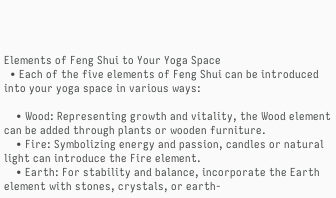Elements of Feng Shui to Your Yoga Space
  • Each of the five elements of Feng Shui can be introduced into your yoga space in various ways:

    • Wood: Representing growth and vitality, the Wood element can be added through plants or wooden furniture.
    • Fire: Symbolizing energy and passion, candles or natural light can introduce the Fire element.
    • Earth: For stability and balance, incorporate the Earth element with stones, crystals, or earth-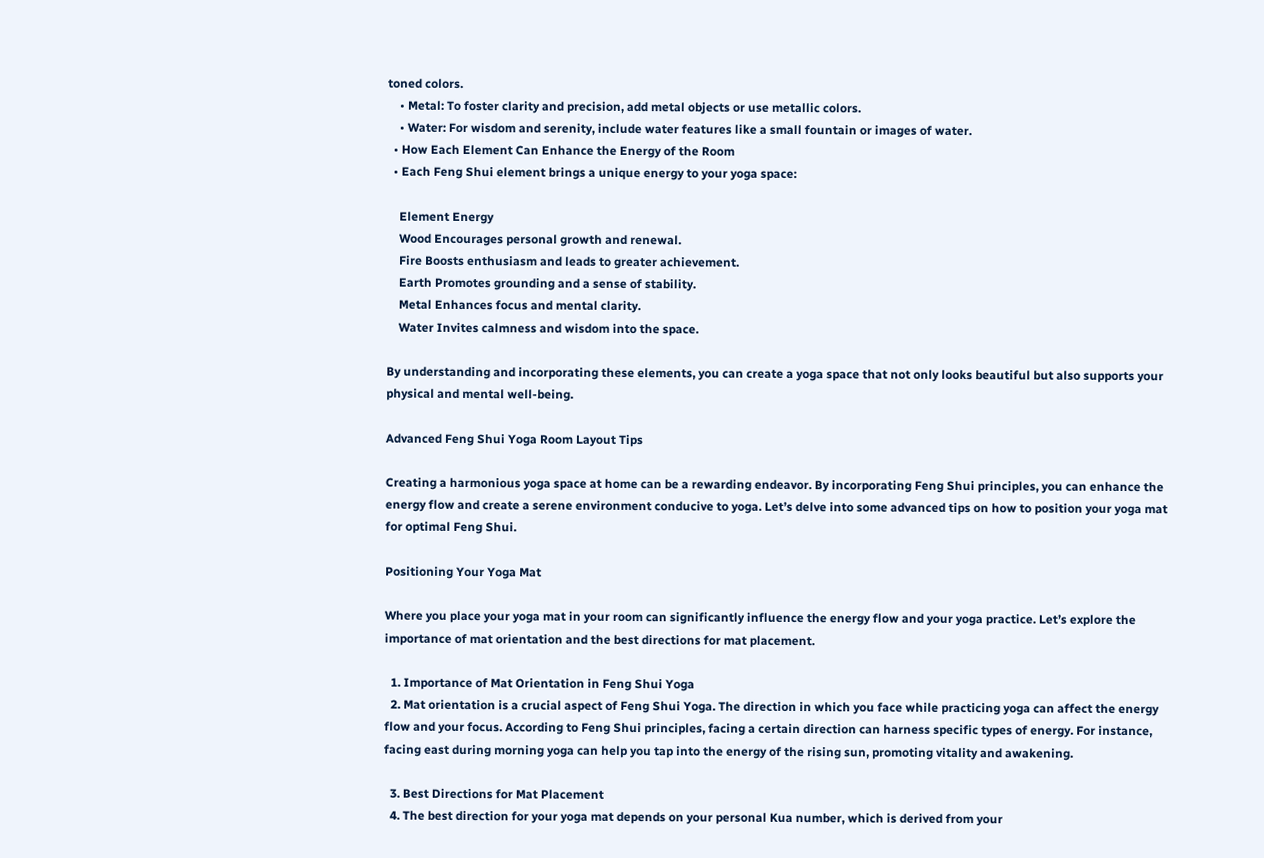toned colors.
    • Metal: To foster clarity and precision, add metal objects or use metallic colors.
    • Water: For wisdom and serenity, include water features like a small fountain or images of water.
  • How Each Element Can Enhance the Energy of the Room
  • Each Feng Shui element brings a unique energy to your yoga space:

    Element Energy
    Wood Encourages personal growth and renewal.
    Fire Boosts enthusiasm and leads to greater achievement.
    Earth Promotes grounding and a sense of stability.
    Metal Enhances focus and mental clarity.
    Water Invites calmness and wisdom into the space.

By understanding and incorporating these elements, you can create a yoga space that not only looks beautiful but also supports your physical and mental well-being.

Advanced Feng Shui Yoga Room Layout Tips

Creating a harmonious yoga space at home can be a rewarding endeavor. By incorporating Feng Shui principles, you can enhance the energy flow and create a serene environment conducive to yoga. Let’s delve into some advanced tips on how to position your yoga mat for optimal Feng Shui.

Positioning Your Yoga Mat

Where you place your yoga mat in your room can significantly influence the energy flow and your yoga practice. Let’s explore the importance of mat orientation and the best directions for mat placement.

  1. Importance of Mat Orientation in Feng Shui Yoga
  2. Mat orientation is a crucial aspect of Feng Shui Yoga. The direction in which you face while practicing yoga can affect the energy flow and your focus. According to Feng Shui principles, facing a certain direction can harness specific types of energy. For instance, facing east during morning yoga can help you tap into the energy of the rising sun, promoting vitality and awakening.

  3. Best Directions for Mat Placement
  4. The best direction for your yoga mat depends on your personal Kua number, which is derived from your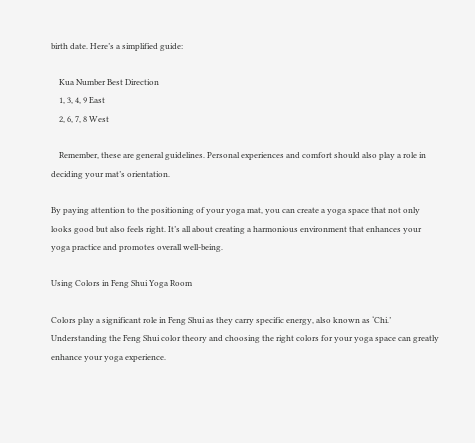birth date. Here’s a simplified guide:

    Kua Number Best Direction
    1, 3, 4, 9 East
    2, 6, 7, 8 West

    Remember, these are general guidelines. Personal experiences and comfort should also play a role in deciding your mat’s orientation.

By paying attention to the positioning of your yoga mat, you can create a yoga space that not only looks good but also feels right. It’s all about creating a harmonious environment that enhances your yoga practice and promotes overall well-being.

Using Colors in Feng Shui Yoga Room

Colors play a significant role in Feng Shui as they carry specific energy, also known as ‘Chi.’ Understanding the Feng Shui color theory and choosing the right colors for your yoga space can greatly enhance your yoga experience.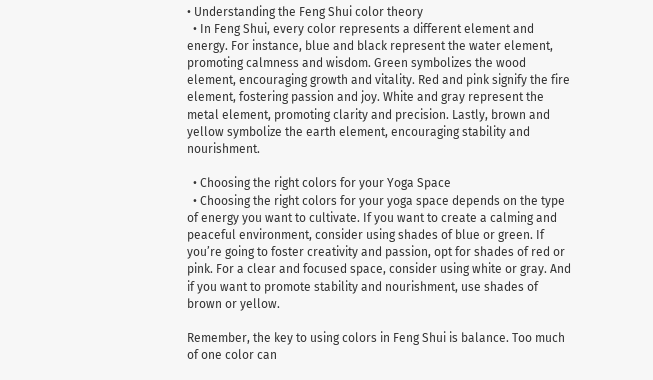• Understanding the Feng Shui color theory
  • In Feng Shui, every color represents a different element and energy. For instance, blue and black represent the water element, promoting calmness and wisdom. Green symbolizes the wood element, encouraging growth and vitality. Red and pink signify the fire element, fostering passion and joy. White and gray represent the metal element, promoting clarity and precision. Lastly, brown and yellow symbolize the earth element, encouraging stability and nourishment.

  • Choosing the right colors for your Yoga Space
  • Choosing the right colors for your yoga space depends on the type of energy you want to cultivate. If you want to create a calming and peaceful environment, consider using shades of blue or green. If you’re going to foster creativity and passion, opt for shades of red or pink. For a clear and focused space, consider using white or gray. And if you want to promote stability and nourishment, use shades of brown or yellow.

Remember, the key to using colors in Feng Shui is balance. Too much of one color can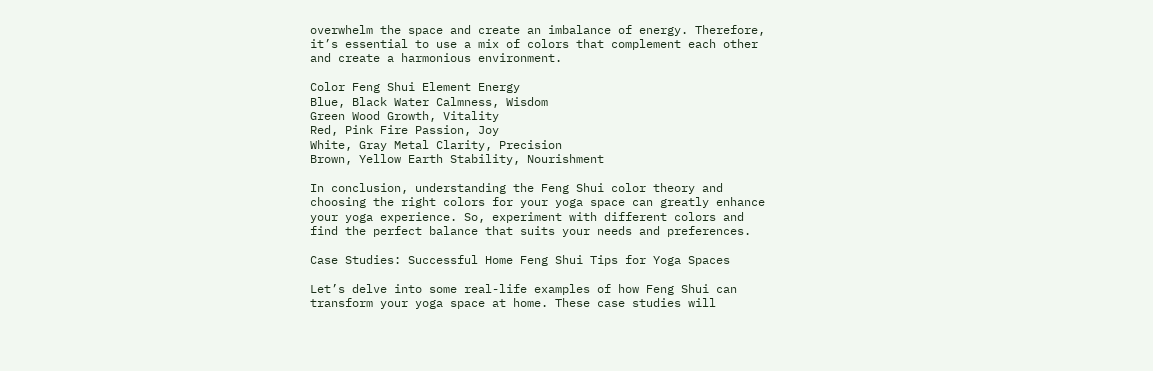overwhelm the space and create an imbalance of energy. Therefore, it’s essential to use a mix of colors that complement each other and create a harmonious environment.

Color Feng Shui Element Energy
Blue, Black Water Calmness, Wisdom
Green Wood Growth, Vitality
Red, Pink Fire Passion, Joy
White, Gray Metal Clarity, Precision
Brown, Yellow Earth Stability, Nourishment

In conclusion, understanding the Feng Shui color theory and choosing the right colors for your yoga space can greatly enhance your yoga experience. So, experiment with different colors and find the perfect balance that suits your needs and preferences.

Case Studies: Successful Home Feng Shui Tips for Yoga Spaces

Let’s delve into some real-life examples of how Feng Shui can transform your yoga space at home. These case studies will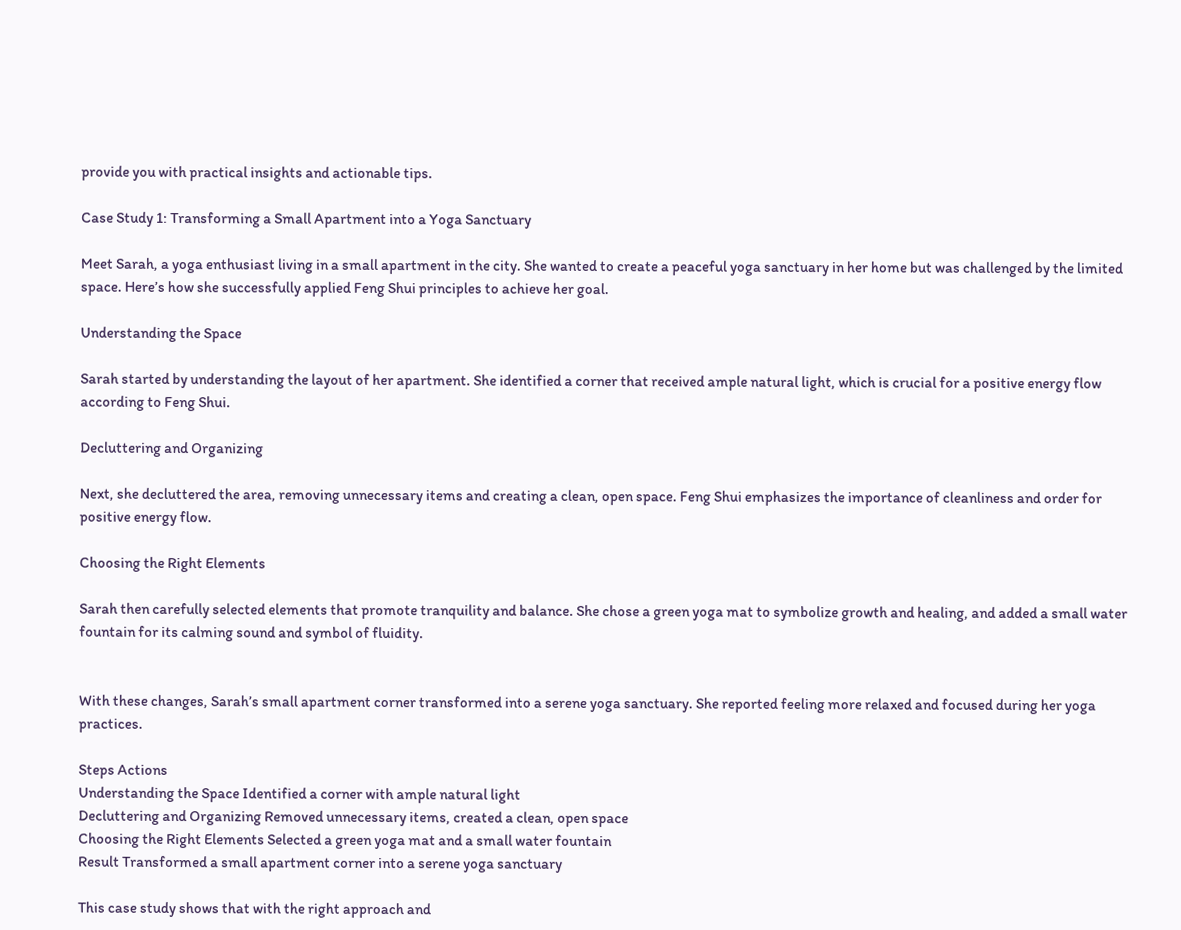provide you with practical insights and actionable tips.

Case Study 1: Transforming a Small Apartment into a Yoga Sanctuary

Meet Sarah, a yoga enthusiast living in a small apartment in the city. She wanted to create a peaceful yoga sanctuary in her home but was challenged by the limited space. Here’s how she successfully applied Feng Shui principles to achieve her goal.

Understanding the Space

Sarah started by understanding the layout of her apartment. She identified a corner that received ample natural light, which is crucial for a positive energy flow according to Feng Shui.

Decluttering and Organizing

Next, she decluttered the area, removing unnecessary items and creating a clean, open space. Feng Shui emphasizes the importance of cleanliness and order for positive energy flow.

Choosing the Right Elements

Sarah then carefully selected elements that promote tranquility and balance. She chose a green yoga mat to symbolize growth and healing, and added a small water fountain for its calming sound and symbol of fluidity.


With these changes, Sarah’s small apartment corner transformed into a serene yoga sanctuary. She reported feeling more relaxed and focused during her yoga practices.

Steps Actions
Understanding the Space Identified a corner with ample natural light
Decluttering and Organizing Removed unnecessary items, created a clean, open space
Choosing the Right Elements Selected a green yoga mat and a small water fountain
Result Transformed a small apartment corner into a serene yoga sanctuary

This case study shows that with the right approach and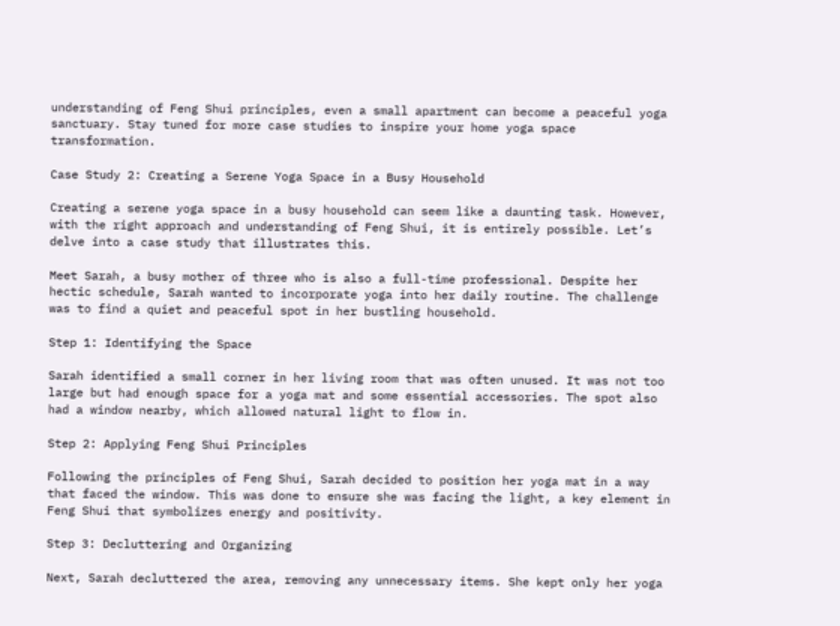understanding of Feng Shui principles, even a small apartment can become a peaceful yoga sanctuary. Stay tuned for more case studies to inspire your home yoga space transformation.

Case Study 2: Creating a Serene Yoga Space in a Busy Household

Creating a serene yoga space in a busy household can seem like a daunting task. However, with the right approach and understanding of Feng Shui, it is entirely possible. Let’s delve into a case study that illustrates this.

Meet Sarah, a busy mother of three who is also a full-time professional. Despite her hectic schedule, Sarah wanted to incorporate yoga into her daily routine. The challenge was to find a quiet and peaceful spot in her bustling household.

Step 1: Identifying the Space

Sarah identified a small corner in her living room that was often unused. It was not too large but had enough space for a yoga mat and some essential accessories. The spot also had a window nearby, which allowed natural light to flow in.

Step 2: Applying Feng Shui Principles

Following the principles of Feng Shui, Sarah decided to position her yoga mat in a way that faced the window. This was done to ensure she was facing the light, a key element in Feng Shui that symbolizes energy and positivity.

Step 3: Decluttering and Organizing

Next, Sarah decluttered the area, removing any unnecessary items. She kept only her yoga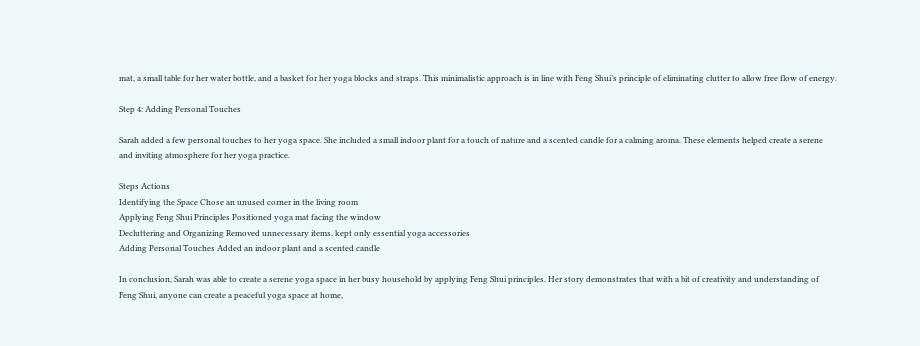mat, a small table for her water bottle, and a basket for her yoga blocks and straps. This minimalistic approach is in line with Feng Shui’s principle of eliminating clutter to allow free flow of energy.

Step 4: Adding Personal Touches

Sarah added a few personal touches to her yoga space. She included a small indoor plant for a touch of nature and a scented candle for a calming aroma. These elements helped create a serene and inviting atmosphere for her yoga practice.

Steps Actions
Identifying the Space Chose an unused corner in the living room
Applying Feng Shui Principles Positioned yoga mat facing the window
Decluttering and Organizing Removed unnecessary items, kept only essential yoga accessories
Adding Personal Touches Added an indoor plant and a scented candle

In conclusion, Sarah was able to create a serene yoga space in her busy household by applying Feng Shui principles. Her story demonstrates that with a bit of creativity and understanding of Feng Shui, anyone can create a peaceful yoga space at home,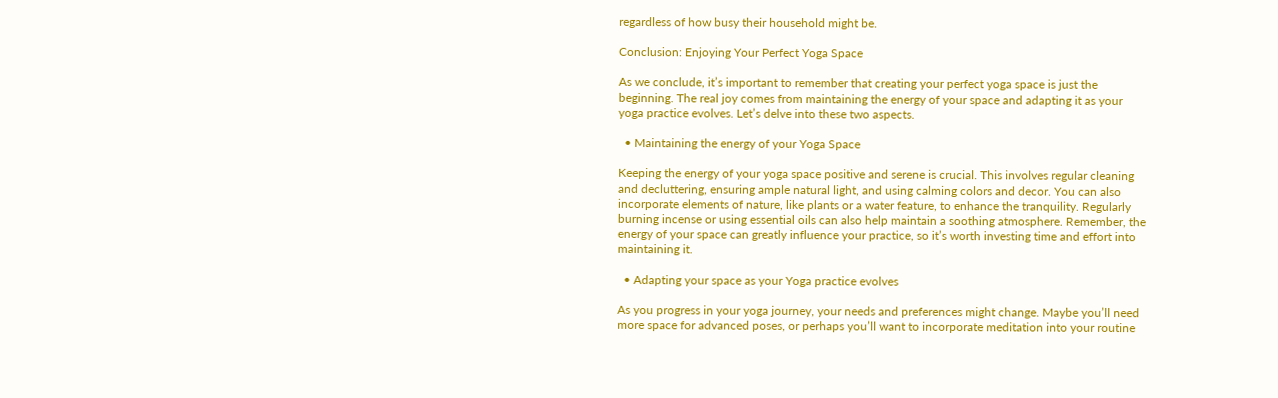regardless of how busy their household might be.

Conclusion: Enjoying Your Perfect Yoga Space

As we conclude, it’s important to remember that creating your perfect yoga space is just the beginning. The real joy comes from maintaining the energy of your space and adapting it as your yoga practice evolves. Let’s delve into these two aspects.

  • Maintaining the energy of your Yoga Space

Keeping the energy of your yoga space positive and serene is crucial. This involves regular cleaning and decluttering, ensuring ample natural light, and using calming colors and decor. You can also incorporate elements of nature, like plants or a water feature, to enhance the tranquility. Regularly burning incense or using essential oils can also help maintain a soothing atmosphere. Remember, the energy of your space can greatly influence your practice, so it’s worth investing time and effort into maintaining it.

  • Adapting your space as your Yoga practice evolves

As you progress in your yoga journey, your needs and preferences might change. Maybe you’ll need more space for advanced poses, or perhaps you’ll want to incorporate meditation into your routine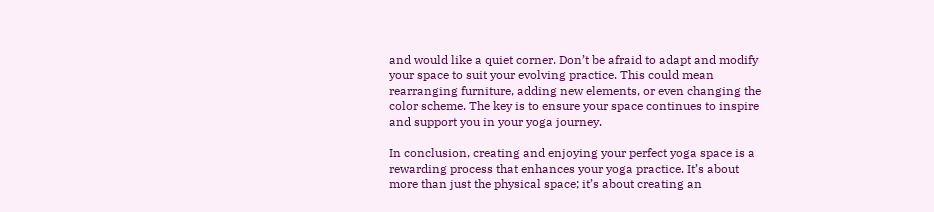and would like a quiet corner. Don’t be afraid to adapt and modify your space to suit your evolving practice. This could mean rearranging furniture, adding new elements, or even changing the color scheme. The key is to ensure your space continues to inspire and support you in your yoga journey.

In conclusion, creating and enjoying your perfect yoga space is a rewarding process that enhances your yoga practice. It’s about more than just the physical space; it’s about creating an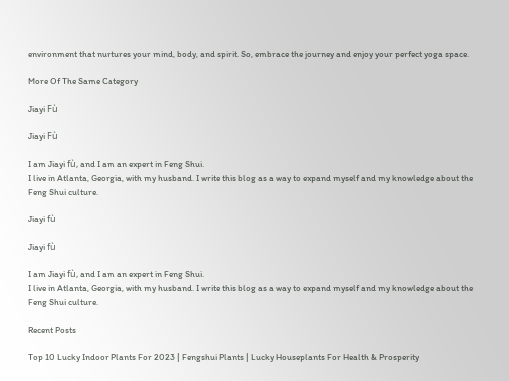environment that nurtures your mind, body, and spirit. So, embrace the journey and enjoy your perfect yoga space.

More Of The Same Category

Jiayi Fù

Jiayi Fù

I am Jiayi fù, and I am an expert in Feng Shui.
I live in Atlanta, Georgia, with my husband. I write this blog as a way to expand myself and my knowledge about the Feng Shui culture.

Jiayi fù

Jiayi fù

I am Jiayi fù, and I am an expert in Feng Shui.
I live in Atlanta, Georgia, with my husband. I write this blog as a way to expand myself and my knowledge about the Feng Shui culture.

Recent Posts

Top 10 Lucky Indoor Plants For 2023 | Fengshui Plants | Lucky Houseplants For Health & Prosperity